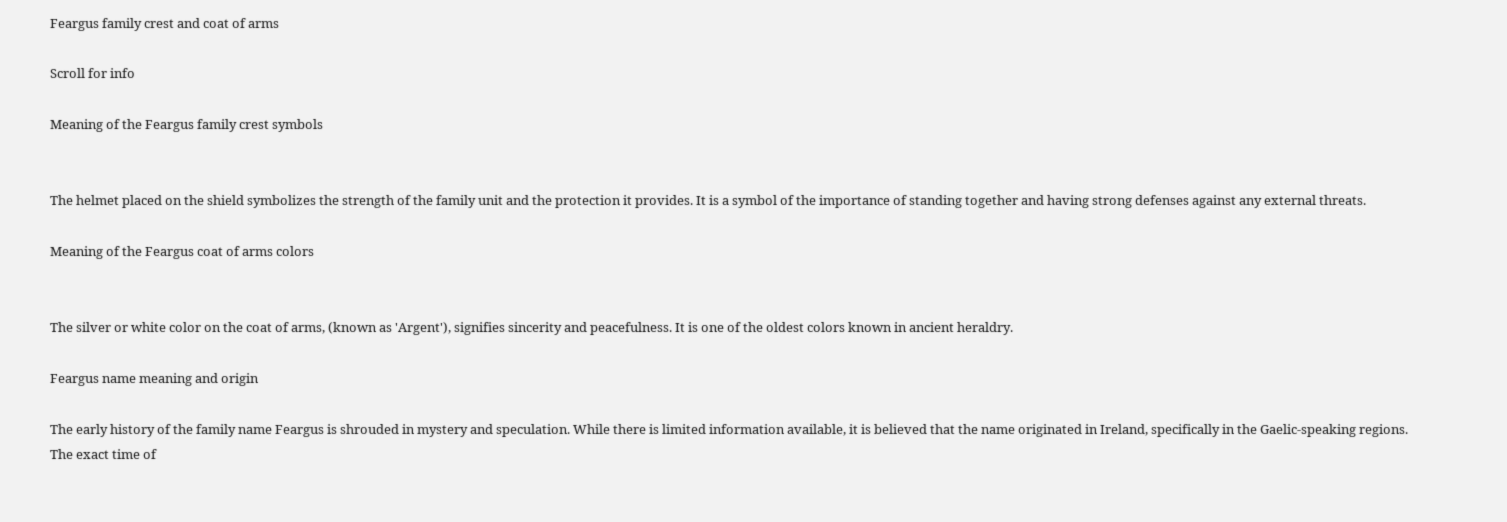Feargus family crest and coat of arms

Scroll for info

Meaning of the Feargus family crest symbols


The helmet placed on the shield symbolizes the strength of the family unit and the protection it provides. It is a symbol of the importance of standing together and having strong defenses against any external threats.

Meaning of the Feargus coat of arms colors


The silver or white color on the coat of arms, (known as 'Argent'), signifies sincerity and peacefulness. It is one of the oldest colors known in ancient heraldry.

Feargus name meaning and origin

The early history of the family name Feargus is shrouded in mystery and speculation. While there is limited information available, it is believed that the name originated in Ireland, specifically in the Gaelic-speaking regions. The exact time of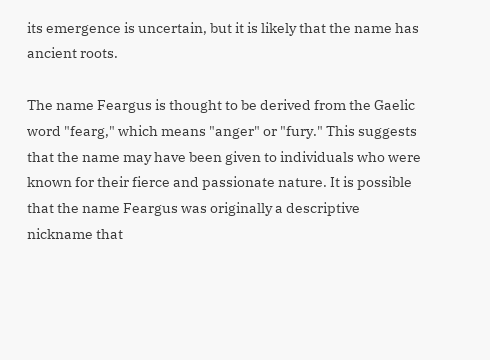its emergence is uncertain, but it is likely that the name has ancient roots.

The name Feargus is thought to be derived from the Gaelic word "fearg," which means "anger" or "fury." This suggests that the name may have been given to individuals who were known for their fierce and passionate nature. It is possible that the name Feargus was originally a descriptive nickname that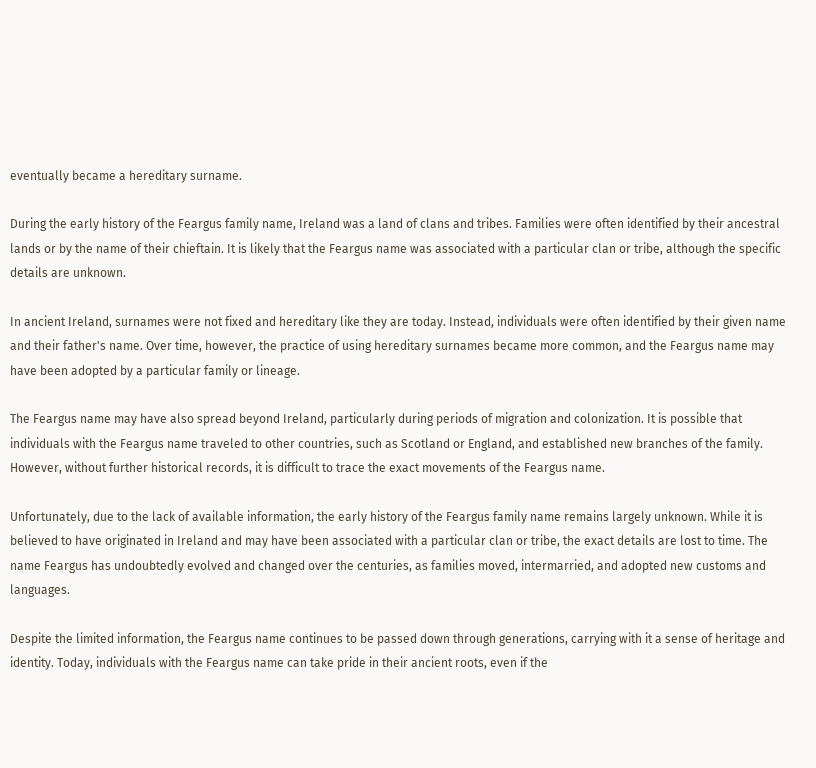eventually became a hereditary surname.

During the early history of the Feargus family name, Ireland was a land of clans and tribes. Families were often identified by their ancestral lands or by the name of their chieftain. It is likely that the Feargus name was associated with a particular clan or tribe, although the specific details are unknown.

In ancient Ireland, surnames were not fixed and hereditary like they are today. Instead, individuals were often identified by their given name and their father's name. Over time, however, the practice of using hereditary surnames became more common, and the Feargus name may have been adopted by a particular family or lineage.

The Feargus name may have also spread beyond Ireland, particularly during periods of migration and colonization. It is possible that individuals with the Feargus name traveled to other countries, such as Scotland or England, and established new branches of the family. However, without further historical records, it is difficult to trace the exact movements of the Feargus name.

Unfortunately, due to the lack of available information, the early history of the Feargus family name remains largely unknown. While it is believed to have originated in Ireland and may have been associated with a particular clan or tribe, the exact details are lost to time. The name Feargus has undoubtedly evolved and changed over the centuries, as families moved, intermarried, and adopted new customs and languages.

Despite the limited information, the Feargus name continues to be passed down through generations, carrying with it a sense of heritage and identity. Today, individuals with the Feargus name can take pride in their ancient roots, even if the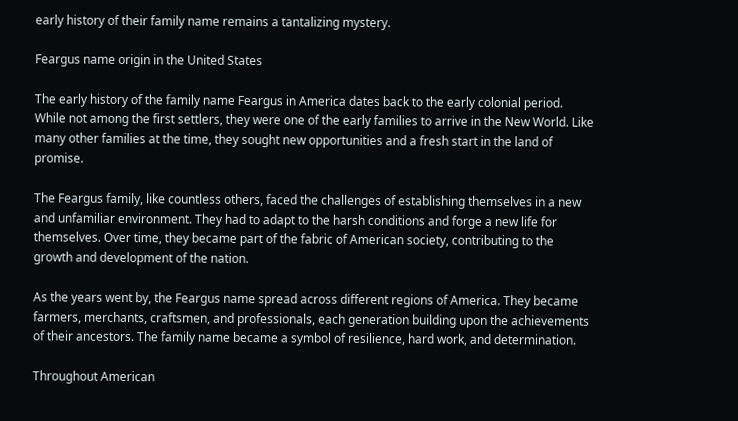early history of their family name remains a tantalizing mystery.

Feargus name origin in the United States

The early history of the family name Feargus in America dates back to the early colonial period. While not among the first settlers, they were one of the early families to arrive in the New World. Like many other families at the time, they sought new opportunities and a fresh start in the land of promise.

The Feargus family, like countless others, faced the challenges of establishing themselves in a new and unfamiliar environment. They had to adapt to the harsh conditions and forge a new life for themselves. Over time, they became part of the fabric of American society, contributing to the growth and development of the nation.

As the years went by, the Feargus name spread across different regions of America. They became farmers, merchants, craftsmen, and professionals, each generation building upon the achievements of their ancestors. The family name became a symbol of resilience, hard work, and determination.

Throughout American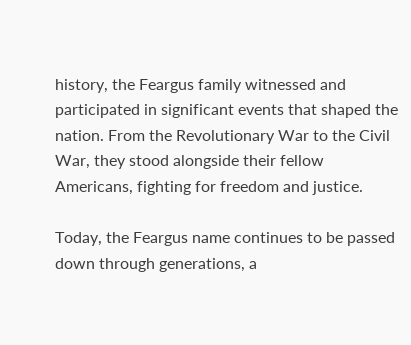history, the Feargus family witnessed and participated in significant events that shaped the nation. From the Revolutionary War to the Civil War, they stood alongside their fellow Americans, fighting for freedom and justice.

Today, the Feargus name continues to be passed down through generations, a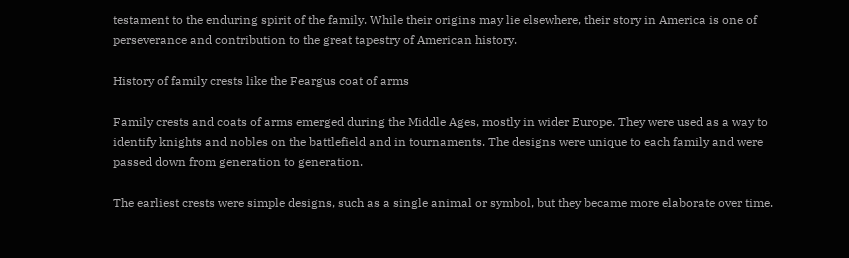testament to the enduring spirit of the family. While their origins may lie elsewhere, their story in America is one of perseverance and contribution to the great tapestry of American history.

History of family crests like the Feargus coat of arms

Family crests and coats of arms emerged during the Middle Ages, mostly in wider Europe. They were used as a way to identify knights and nobles on the battlefield and in tournaments. The designs were unique to each family and were passed down from generation to generation.

The earliest crests were simple designs, such as a single animal or symbol, but they became more elaborate over time.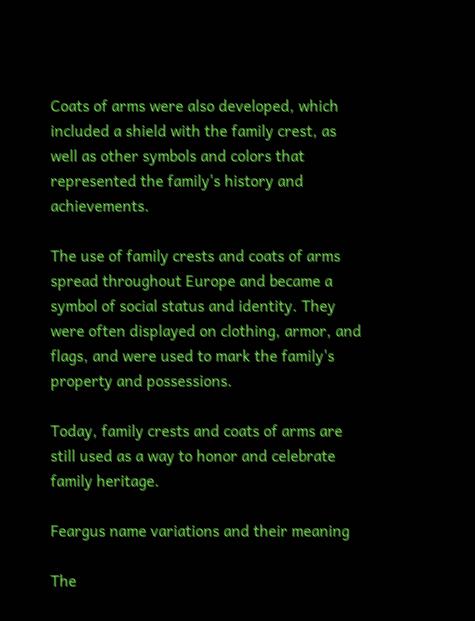Coats of arms were also developed, which included a shield with the family crest, as well as other symbols and colors that represented the family's history and achievements.

The use of family crests and coats of arms spread throughout Europe and became a symbol of social status and identity. They were often displayed on clothing, armor, and flags, and were used to mark the family's property and possessions.

Today, family crests and coats of arms are still used as a way to honor and celebrate family heritage.

Feargus name variations and their meaning

The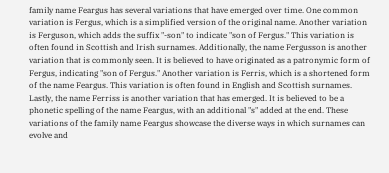family name Feargus has several variations that have emerged over time. One common variation is Fergus, which is a simplified version of the original name. Another variation is Ferguson, which adds the suffix "-son" to indicate "son of Fergus." This variation is often found in Scottish and Irish surnames. Additionally, the name Fergusson is another variation that is commonly seen. It is believed to have originated as a patronymic form of Fergus, indicating "son of Fergus." Another variation is Ferris, which is a shortened form of the name Feargus. This variation is often found in English and Scottish surnames. Lastly, the name Ferriss is another variation that has emerged. It is believed to be a phonetic spelling of the name Feargus, with an additional "s" added at the end. These variations of the family name Feargus showcase the diverse ways in which surnames can evolve and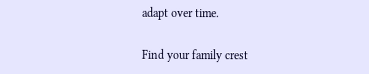adapt over time.

Find your family crest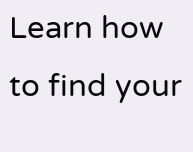Learn how to find your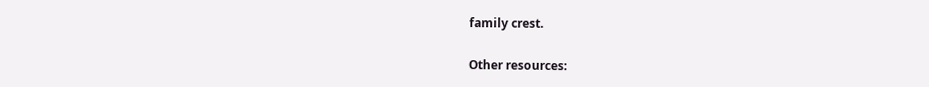family crest.

Other resources: